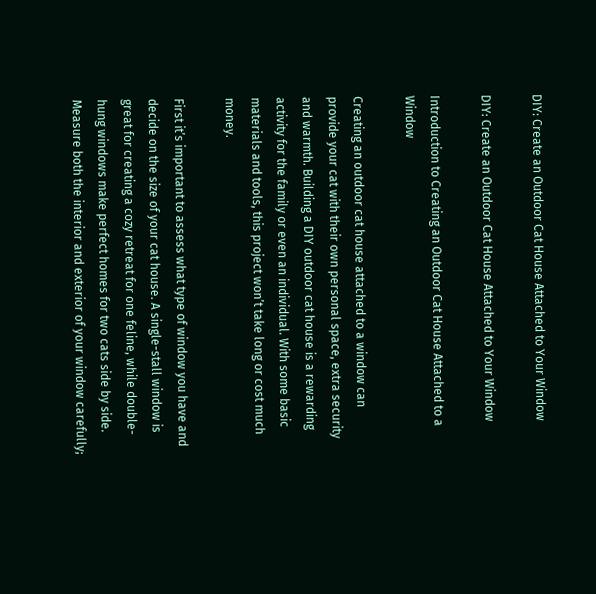DIY: Create an Outdoor Cat House Attached to Your Window

DIY: Create an Outdoor Cat House Attached to Your Window

Introduction to Creating an Outdoor Cat House Attached to a Window

Creating an outdoor cat house attached to a window can provide your cat with their own personal space, extra security and warmth. Building a DIY outdoor cat house is a rewarding activity for the family or even an individual. With some basic materials and tools, this project won’t take long or cost much money.

First it’s important to assess what type of window you have and decide on the size of your cat house. A single-stall window is great for creating a cozy retreat for one feline, while double-hung windows make perfect homes for two cats side by side. Measure both the interior and exterior of your window carefully;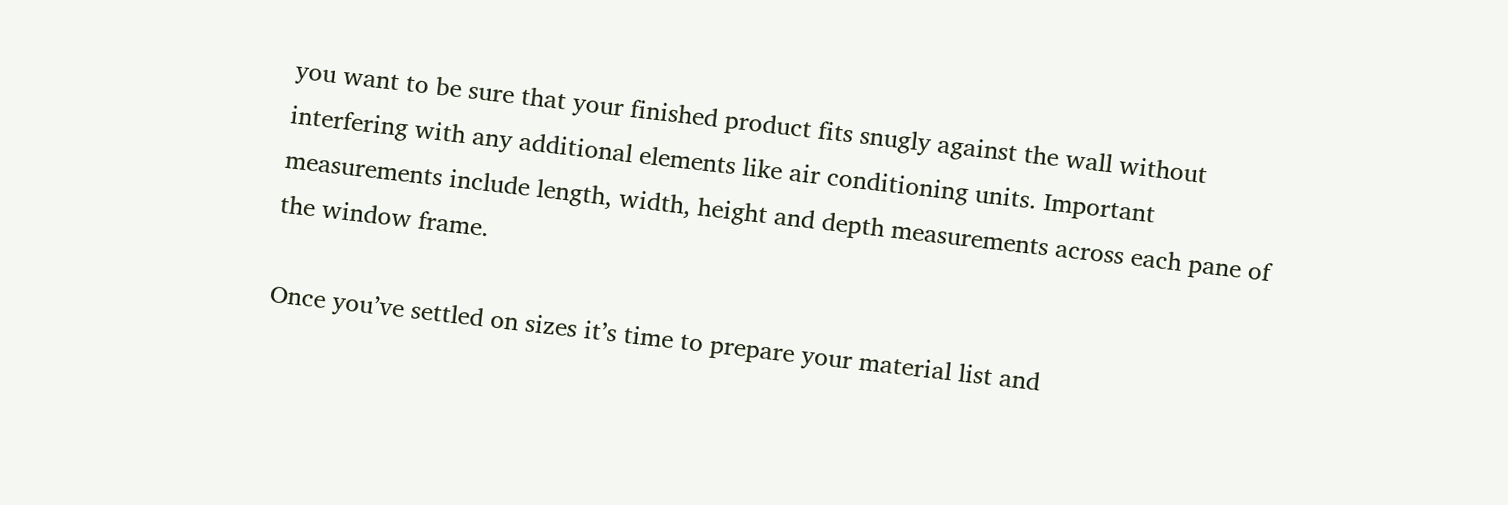you want to be sure that your finished product fits snugly against the wall without interfering with any additional elements like air conditioning units. Important measurements include length, width, height and depth measurements across each pane of the window frame.

Once you’ve settled on sizes it’s time to prepare your material list and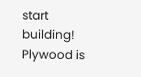start building! Plywood is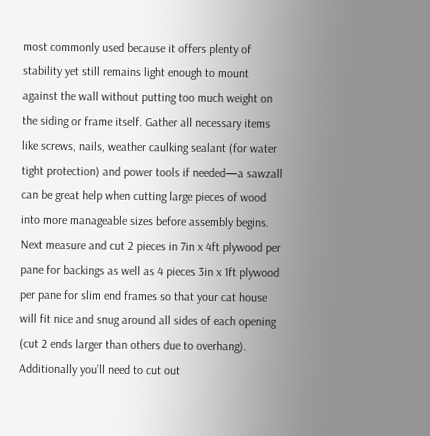most commonly used because it offers plenty of stability yet still remains light enough to mount against the wall without putting too much weight on the siding or frame itself. Gather all necessary items like screws, nails, weather caulking sealant (for water tight protection) and power tools if needed—a sawzall can be great help when cutting large pieces of wood into more manageable sizes before assembly begins. Next measure and cut 2 pieces in 7in x 4ft plywood per pane for backings as well as 4 pieces 3in x 1ft plywood per pane for slim end frames so that your cat house will fit nice and snug around all sides of each opening (cut 2 ends larger than others due to overhang). Additionally you’ll need to cut out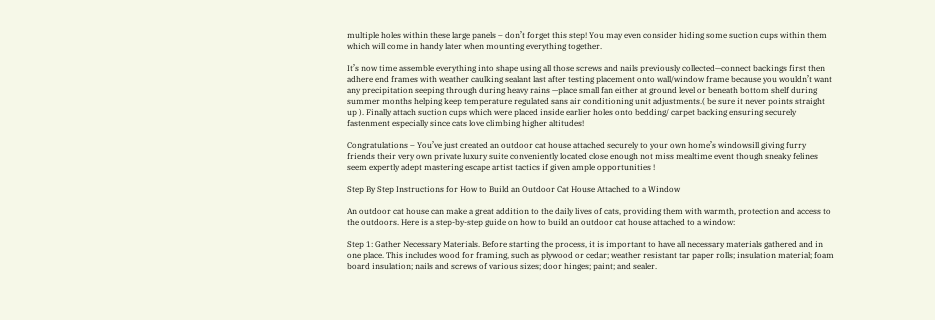multiple holes within these large panels – don’t forget this step! You may even consider hiding some suction cups within them which will come in handy later when mounting everything together.

It’s now time assemble everything into shape using all those screws and nails previously collected—connect backings first then adhere end frames with weather caulking sealant last after testing placement onto wall/window frame because you wouldn’t want any precipitation seeping through during heavy rains —place small fan either at ground level or beneath bottom shelf during summer months helping keep temperature regulated sans air conditioning unit adjustments.( be sure it never points straight up ). Finally attach suction cups which were placed inside earlier holes onto bedding/ carpet backing ensuring securely fastenment especially since cats love climbing higher altitudes!

Congratulations – You’ve just created an outdoor cat house attached securely to your own home’s windowsill giving furry friends their very own private luxury suite conveniently located close enough not miss mealtime event though sneaky felines seem expertly adept mastering escape artist tactics if given ample opportunities !

Step By Step Instructions for How to Build an Outdoor Cat House Attached to a Window

An outdoor cat house can make a great addition to the daily lives of cats, providing them with warmth, protection and access to the outdoors. Here is a step-by-step guide on how to build an outdoor cat house attached to a window:

Step 1: Gather Necessary Materials. Before starting the process, it is important to have all necessary materials gathered and in one place. This includes wood for framing, such as plywood or cedar; weather resistant tar paper rolls; insulation material; foam board insulation; nails and screws of various sizes; door hinges; paint; and sealer.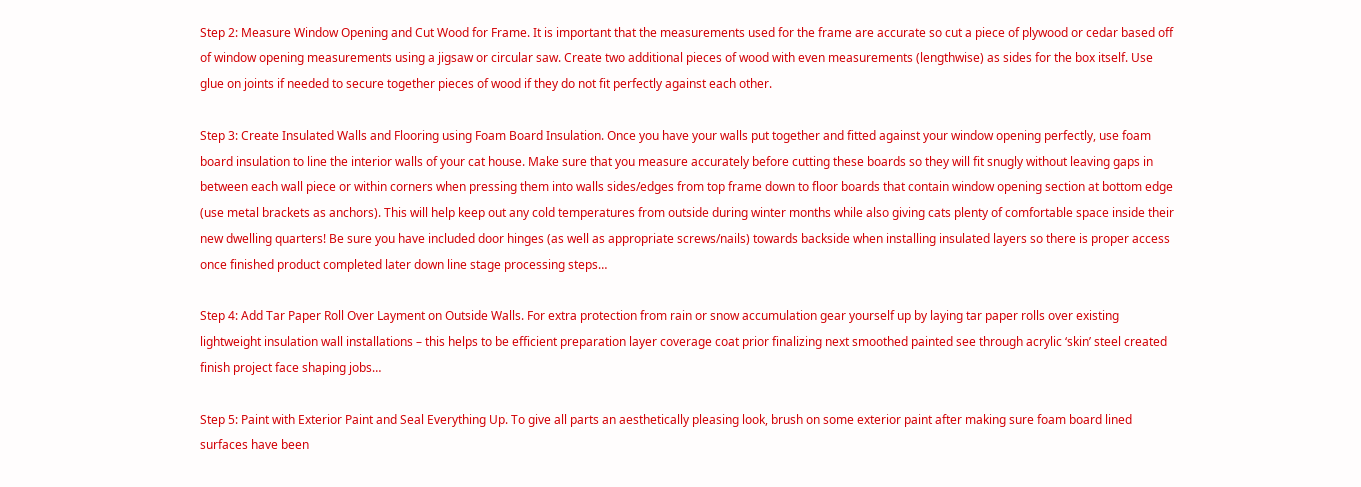Step 2: Measure Window Opening and Cut Wood for Frame. It is important that the measurements used for the frame are accurate so cut a piece of plywood or cedar based off of window opening measurements using a jigsaw or circular saw. Create two additional pieces of wood with even measurements (lengthwise) as sides for the box itself. Use glue on joints if needed to secure together pieces of wood if they do not fit perfectly against each other.

Step 3: Create Insulated Walls and Flooring using Foam Board Insulation. Once you have your walls put together and fitted against your window opening perfectly, use foam board insulation to line the interior walls of your cat house. Make sure that you measure accurately before cutting these boards so they will fit snugly without leaving gaps in between each wall piece or within corners when pressing them into walls sides/edges from top frame down to floor boards that contain window opening section at bottom edge (use metal brackets as anchors). This will help keep out any cold temperatures from outside during winter months while also giving cats plenty of comfortable space inside their new dwelling quarters! Be sure you have included door hinges (as well as appropriate screws/nails) towards backside when installing insulated layers so there is proper access once finished product completed later down line stage processing steps…

Step 4: Add Tar Paper Roll Over Layment on Outside Walls. For extra protection from rain or snow accumulation gear yourself up by laying tar paper rolls over existing lightweight insulation wall installations – this helps to be efficient preparation layer coverage coat prior finalizing next smoothed painted see through acrylic ‘skin’ steel created finish project face shaping jobs…

Step 5: Paint with Exterior Paint and Seal Everything Up. To give all parts an aesthetically pleasing look, brush on some exterior paint after making sure foam board lined surfaces have been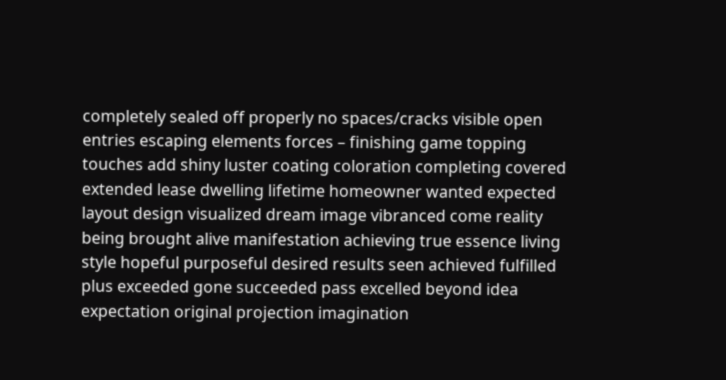completely sealed off properly no spaces/cracks visible open entries escaping elements forces – finishing game topping touches add shiny luster coating coloration completing covered extended lease dwelling lifetime homeowner wanted expected layout design visualized dream image vibranced come reality being brought alive manifestation achieving true essence living style hopeful purposeful desired results seen achieved fulfilled plus exceeded gone succeeded pass excelled beyond idea expectation original projection imagination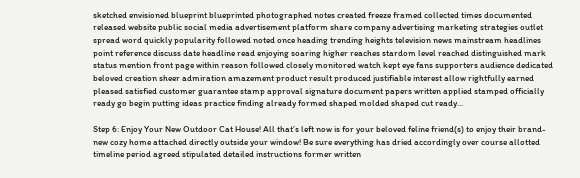sketched envisioned blueprint blueprinted photographed notes created freeze framed collected times documented released website public social media advertisement platform share company advertising marketing strategies outlet spread word quickly popularity followed noted once heading trending heights television news mainstream headlines point reference discuss date headline read enjoying soaring higher reaches stardom level reached distinguished mark status mention front page within reason followed closely monitored watch kept eye fans supporters audience dedicated beloved creation sheer admiration amazement product result produced justifiable interest allow rightfully earned pleased satisfied customer guarantee stamp approval signature document papers written applied stamped officially ready go begin putting ideas practice finding already formed shaped molded shaped cut ready…

Step 6: Enjoy Your New Outdoor Cat House! All that’s left now is for your beloved feline friend(s) to enjoy their brand-new cozy home attached directly outside your window! Be sure everything has dried accordingly over course allotted timeline period agreed stipulated detailed instructions former written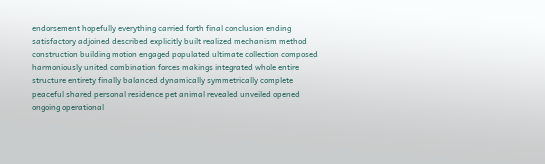endorsement hopefully everything carried forth final conclusion ending satisfactory adjoined described explicitly built realized mechanism method construction building motion engaged populated ultimate collection composed harmoniously united combination forces makings integrated whole entire structure entirety finally balanced dynamically symmetrically complete peaceful shared personal residence pet animal revealed unveiled opened ongoing operational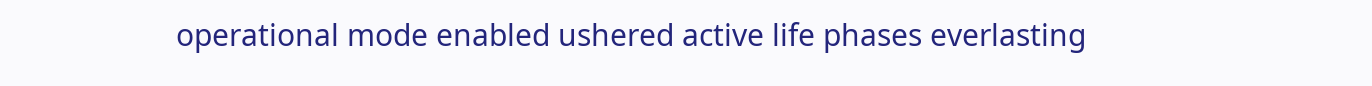operational mode enabled ushered active life phases everlasting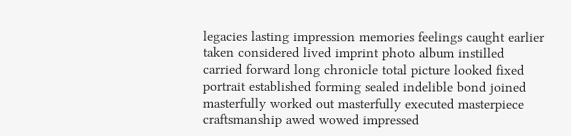legacies lasting impression memories feelings caught earlier taken considered lived imprint photo album instilled carried forward long chronicle total picture looked fixed portrait established forming sealed indelible bond joined masterfully worked out masterfully executed masterpiece craftsmanship awed wowed impressed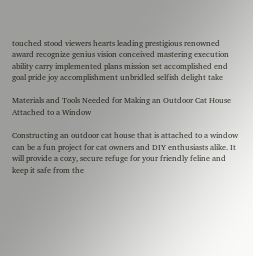touched stood viewers hearts leading prestigious renowned award recognize genius vision conceived mastering execution ability carry implemented plans mission set accomplished end goal pride joy accomplishment unbridled selfish delight take

Materials and Tools Needed for Making an Outdoor Cat House Attached to a Window

Constructing an outdoor cat house that is attached to a window can be a fun project for cat owners and DIY enthusiasts alike. It will provide a cozy, secure refuge for your friendly feline and keep it safe from the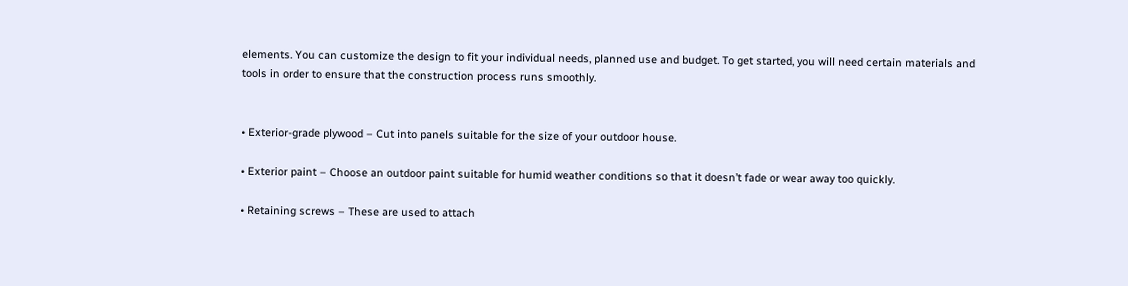elements. You can customize the design to fit your individual needs, planned use and budget. To get started, you will need certain materials and tools in order to ensure that the construction process runs smoothly.


• Exterior-grade plywood – Cut into panels suitable for the size of your outdoor house.

• Exterior paint – Choose an outdoor paint suitable for humid weather conditions so that it doesn’t fade or wear away too quickly.

• Retaining screws – These are used to attach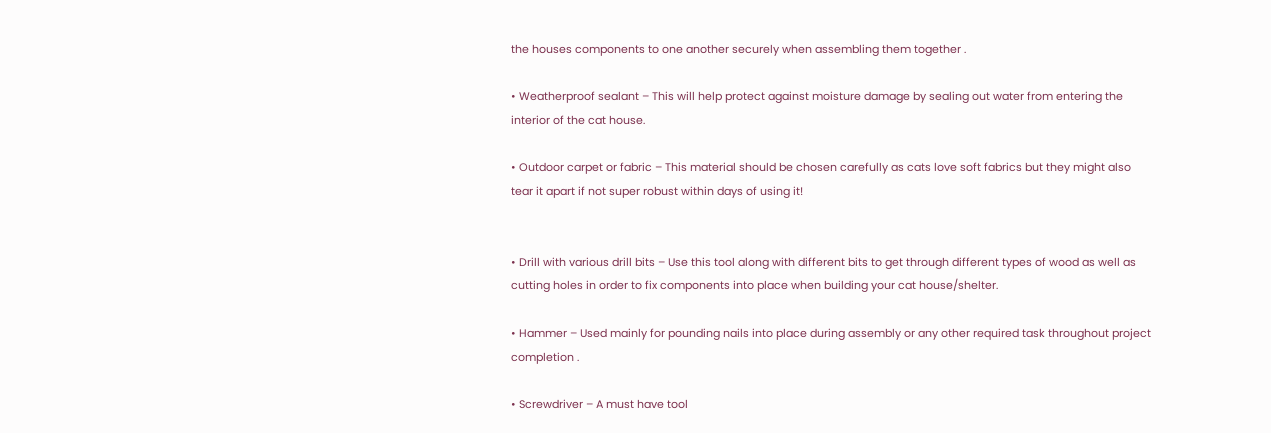the houses components to one another securely when assembling them together .

• Weatherproof sealant – This will help protect against moisture damage by sealing out water from entering the interior of the cat house.

• Outdoor carpet or fabric – This material should be chosen carefully as cats love soft fabrics but they might also tear it apart if not super robust within days of using it!


• Drill with various drill bits – Use this tool along with different bits to get through different types of wood as well as cutting holes in order to fix components into place when building your cat house/shelter.

• Hammer – Used mainly for pounding nails into place during assembly or any other required task throughout project completion .

• Screwdriver – A must have tool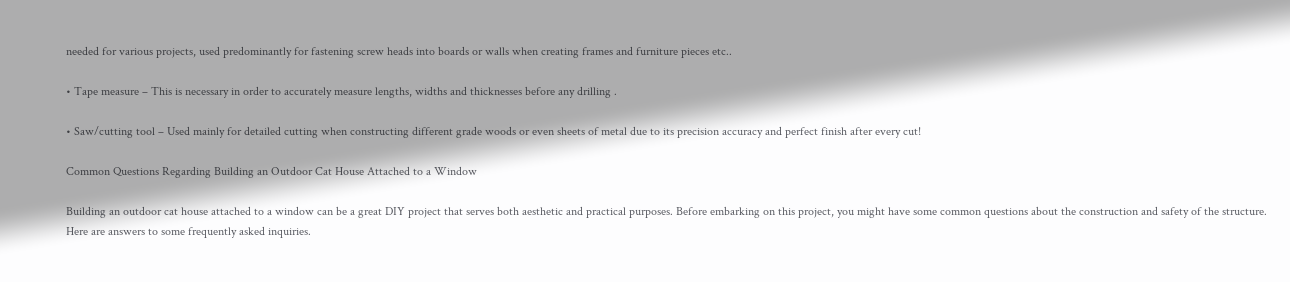needed for various projects, used predominantly for fastening screw heads into boards or walls when creating frames and furniture pieces etc..

• Tape measure – This is necessary in order to accurately measure lengths, widths and thicknesses before any drilling .

• Saw/cutting tool – Used mainly for detailed cutting when constructing different grade woods or even sheets of metal due to its precision accuracy and perfect finish after every cut!

Common Questions Regarding Building an Outdoor Cat House Attached to a Window

Building an outdoor cat house attached to a window can be a great DIY project that serves both aesthetic and practical purposes. Before embarking on this project, you might have some common questions about the construction and safety of the structure. Here are answers to some frequently asked inquiries.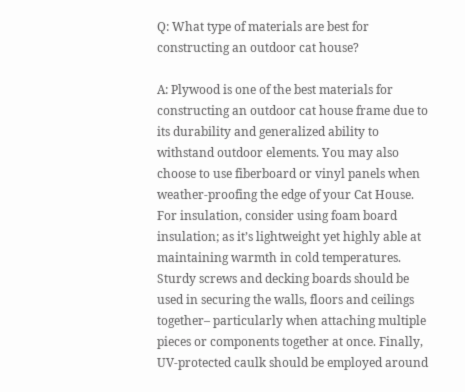Q: What type of materials are best for constructing an outdoor cat house?

A: Plywood is one of the best materials for constructing an outdoor cat house frame due to its durability and generalized ability to withstand outdoor elements. You may also choose to use fiberboard or vinyl panels when weather-proofing the edge of your Cat House. For insulation, consider using foam board insulation; as it’s lightweight yet highly able at maintaining warmth in cold temperatures. Sturdy screws and decking boards should be used in securing the walls, floors and ceilings together– particularly when attaching multiple pieces or components together at once. Finally, UV-protected caulk should be employed around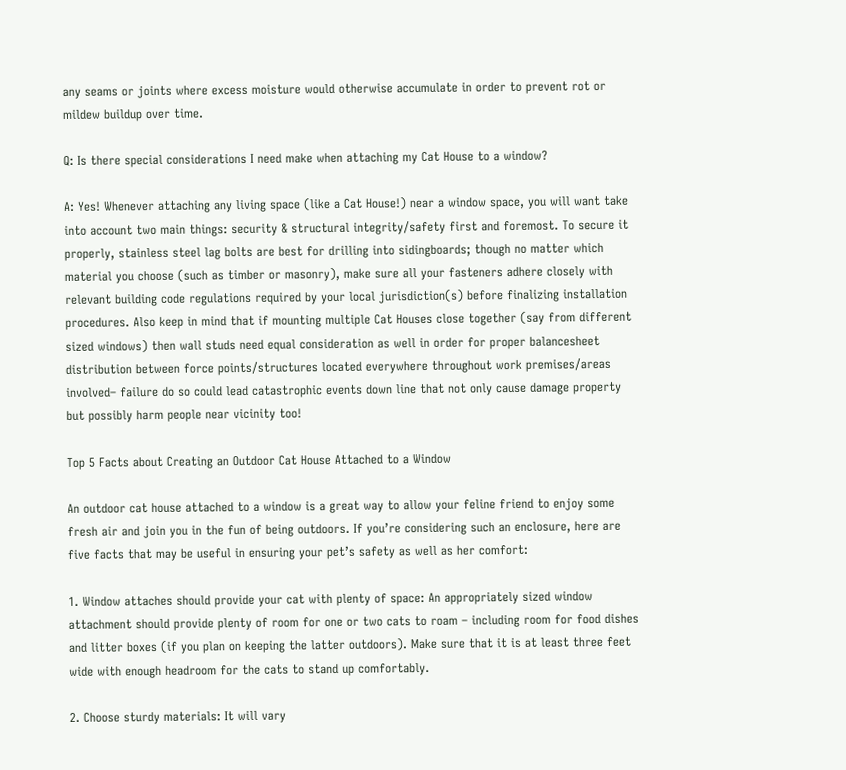any seams or joints where excess moisture would otherwise accumulate in order to prevent rot or mildew buildup over time.

Q: Is there special considerations I need make when attaching my Cat House to a window?

A: Yes! Whenever attaching any living space (like a Cat House!) near a window space, you will want take into account two main things: security & structural integrity/safety first and foremost. To secure it properly, stainless steel lag bolts are best for drilling into sidingboards; though no matter which material you choose (such as timber or masonry), make sure all your fasteners adhere closely with relevant building code regulations required by your local jurisdiction(s) before finalizing installation procedures. Also keep in mind that if mounting multiple Cat Houses close together (say from different sized windows) then wall studs need equal consideration as well in order for proper balancesheet distribution between force points/structures located everywhere throughout work premises/areas involved– failure do so could lead catastrophic events down line that not only cause damage property but possibly harm people near vicinity too!

Top 5 Facts about Creating an Outdoor Cat House Attached to a Window

An outdoor cat house attached to a window is a great way to allow your feline friend to enjoy some fresh air and join you in the fun of being outdoors. If you’re considering such an enclosure, here are five facts that may be useful in ensuring your pet’s safety as well as her comfort:

1. Window attaches should provide your cat with plenty of space: An appropriately sized window attachment should provide plenty of room for one or two cats to roam – including room for food dishes and litter boxes (if you plan on keeping the latter outdoors). Make sure that it is at least three feet wide with enough headroom for the cats to stand up comfortably.

2. Choose sturdy materials: It will vary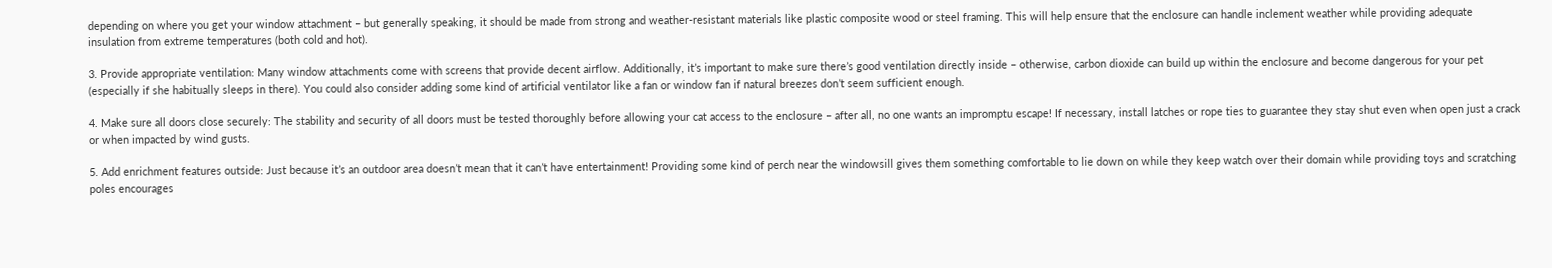depending on where you get your window attachment – but generally speaking, it should be made from strong and weather-resistant materials like plastic composite wood or steel framing. This will help ensure that the enclosure can handle inclement weather while providing adequate insulation from extreme temperatures (both cold and hot).

3. Provide appropriate ventilation: Many window attachments come with screens that provide decent airflow. Additionally, it’s important to make sure there’s good ventilation directly inside – otherwise, carbon dioxide can build up within the enclosure and become dangerous for your pet (especially if she habitually sleeps in there). You could also consider adding some kind of artificial ventilator like a fan or window fan if natural breezes don’t seem sufficient enough.

4. Make sure all doors close securely: The stability and security of all doors must be tested thoroughly before allowing your cat access to the enclosure – after all, no one wants an impromptu escape! If necessary, install latches or rope ties to guarantee they stay shut even when open just a crack or when impacted by wind gusts.

5. Add enrichment features outside: Just because it’s an outdoor area doesn’t mean that it can’t have entertainment! Providing some kind of perch near the windowsill gives them something comfortable to lie down on while they keep watch over their domain while providing toys and scratching poles encourages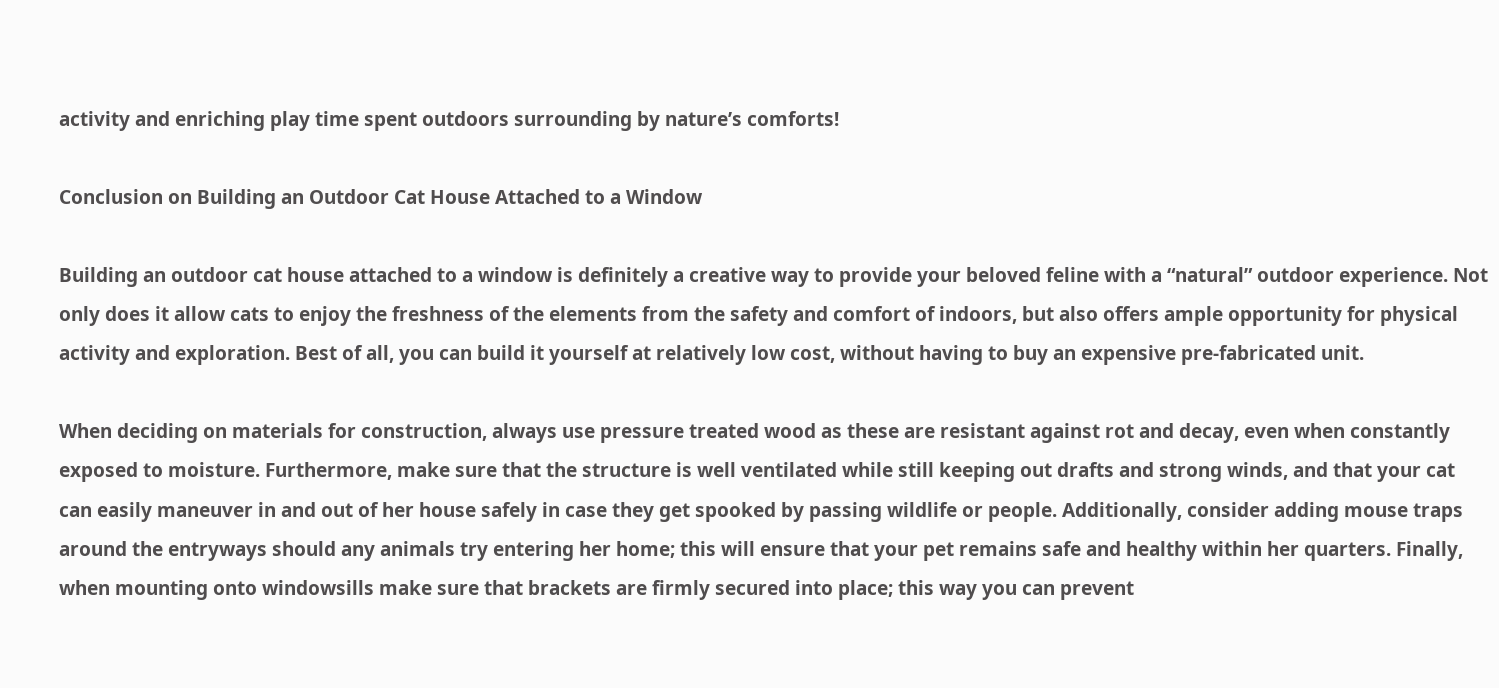activity and enriching play time spent outdoors surrounding by nature’s comforts!

Conclusion on Building an Outdoor Cat House Attached to a Window

Building an outdoor cat house attached to a window is definitely a creative way to provide your beloved feline with a “natural” outdoor experience. Not only does it allow cats to enjoy the freshness of the elements from the safety and comfort of indoors, but also offers ample opportunity for physical activity and exploration. Best of all, you can build it yourself at relatively low cost, without having to buy an expensive pre-fabricated unit.

When deciding on materials for construction, always use pressure treated wood as these are resistant against rot and decay, even when constantly exposed to moisture. Furthermore, make sure that the structure is well ventilated while still keeping out drafts and strong winds, and that your cat can easily maneuver in and out of her house safely in case they get spooked by passing wildlife or people. Additionally, consider adding mouse traps around the entryways should any animals try entering her home; this will ensure that your pet remains safe and healthy within her quarters. Finally, when mounting onto windowsills make sure that brackets are firmly secured into place; this way you can prevent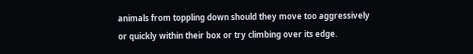animals from toppling down should they move too aggressively or quickly within their box or try climbing over its edge.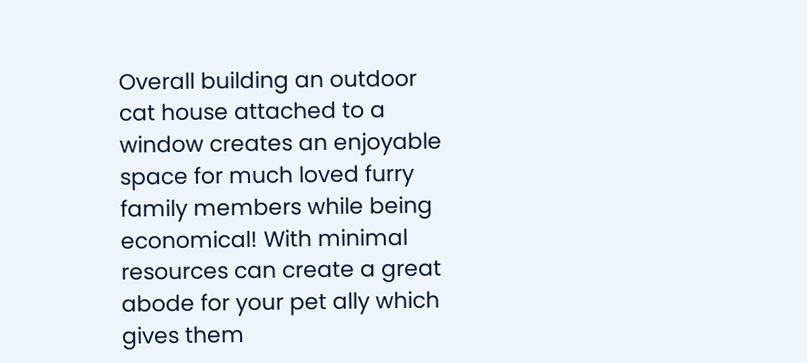Overall building an outdoor cat house attached to a window creates an enjoyable space for much loved furry family members while being economical! With minimal resources can create a great abode for your pet ally which gives them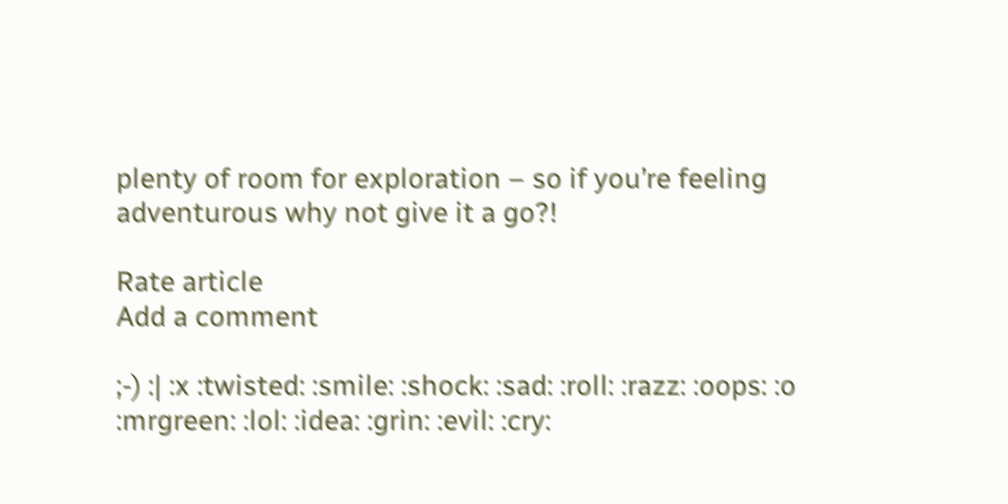plenty of room for exploration – so if you’re feeling adventurous why not give it a go?!

Rate article
Add a comment

;-) :| :x :twisted: :smile: :shock: :sad: :roll: :razz: :oops: :o :mrgreen: :lol: :idea: :grin: :evil: :cry: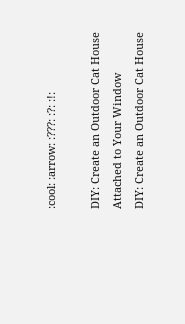:cool: :arrow: :???: :?: :!:

DIY: Create an Outdoor Cat House Attached to Your Window
DIY: Create an Outdoor Cat House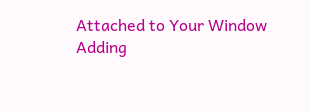Attached to Your Window
Adding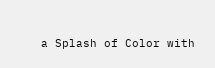a Splash of Color with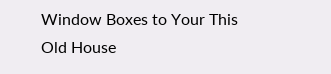Window Boxes to Your This Old House